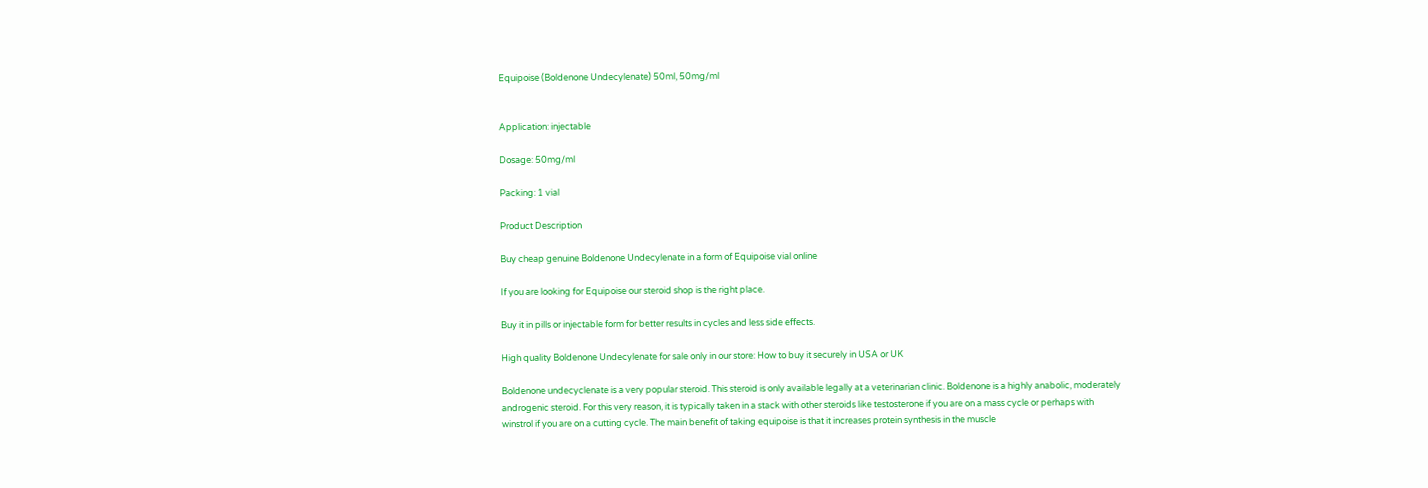Equipoise (Boldenone Undecylenate) 50ml, 50mg/ml


Application: injectable

Dosage: 50mg/ml

Packing: 1 vial

Product Description

Buy cheap genuine Boldenone Undecylenate in a form of Equipoise vial online

If you are looking for Equipoise our steroid shop is the right place.

Buy it in pills or injectable form for better results in cycles and less side effects.

High quality Boldenone Undecylenate for sale only in our store: How to buy it securely in USA or UK

Boldenone undecyclenate is a very popular steroid. This steroid is only available legally at a veterinarian clinic. Boldenone is a highly anabolic, moderately androgenic steroid. For this very reason, it is typically taken in a stack with other steroids like testosterone if you are on a mass cycle or perhaps with winstrol if you are on a cutting cycle. The main benefit of taking equipoise is that it increases protein synthesis in the muscle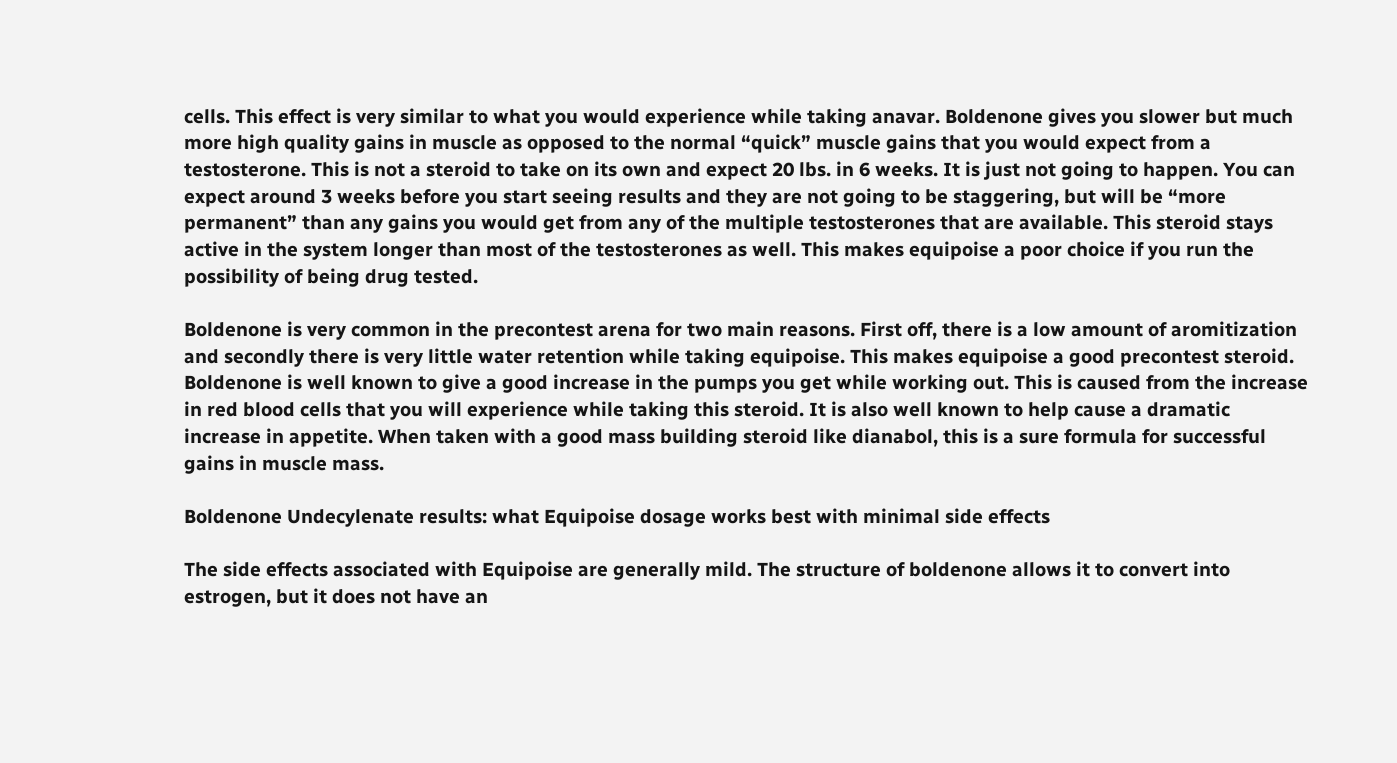cells. This effect is very similar to what you would experience while taking anavar. Boldenone gives you slower but much more high quality gains in muscle as opposed to the normal “quick” muscle gains that you would expect from a testosterone. This is not a steroid to take on its own and expect 20 lbs. in 6 weeks. It is just not going to happen. You can expect around 3 weeks before you start seeing results and they are not going to be staggering, but will be “more permanent” than any gains you would get from any of the multiple testosterones that are available. This steroid stays active in the system longer than most of the testosterones as well. This makes equipoise a poor choice if you run the possibility of being drug tested.

Boldenone is very common in the precontest arena for two main reasons. First off, there is a low amount of aromitization and secondly there is very little water retention while taking equipoise. This makes equipoise a good precontest steroid. Boldenone is well known to give a good increase in the pumps you get while working out. This is caused from the increase in red blood cells that you will experience while taking this steroid. It is also well known to help cause a dramatic increase in appetite. When taken with a good mass building steroid like dianabol, this is a sure formula for successful gains in muscle mass.

Boldenone Undecylenate results: what Equipoise dosage works best with minimal side effects

The side effects associated with Equipoise are generally mild. The structure of boldenone allows it to convert into estrogen, but it does not have an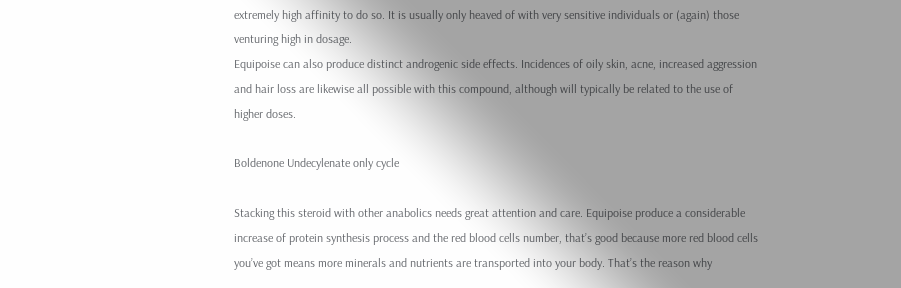extremely high affinity to do so. It is usually only heaved of with very sensitive individuals or (again) those venturing high in dosage.
Equipoise can also produce distinct androgenic side effects. Incidences of oily skin, acne, increased aggression and hair loss are likewise all possible with this compound, although will typically be related to the use of higher doses.

Boldenone Undecylenate only cycle

Stacking this steroid with other anabolics needs great attention and care. Equipoise produce a considerable increase of protein synthesis process and the red blood cells number, that’s good because more red blood cells you’ve got means more minerals and nutrients are transported into your body. That’s the reason why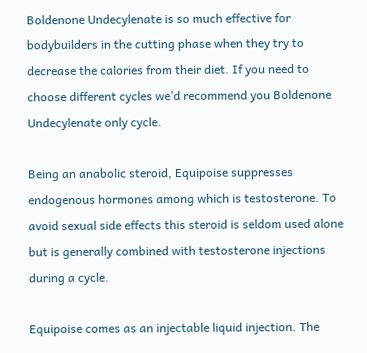Boldenone Undecylenate is so much effective for bodybuilders in the cutting phase when they try to decrease the calories from their diet. If you need to choose different cycles we’d recommend you Boldenone Undecylenate only cycle.

Being an anabolic steroid, Equipoise suppresses endogenous hormones among which is testosterone. To avoid sexual side effects this steroid is seldom used alone but is generally combined with testosterone injections during a cycle.

Equipoise comes as an injectable liquid injection. The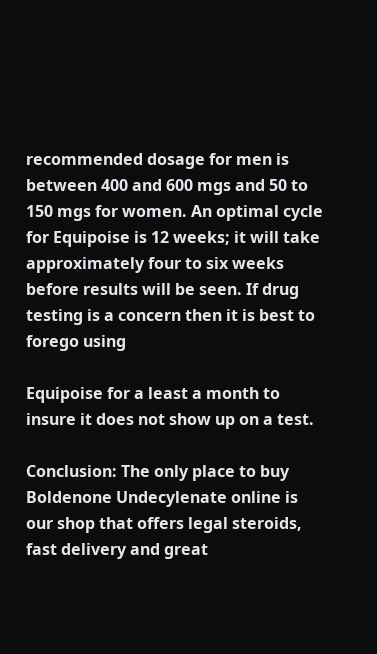recommended dosage for men is between 400 and 600 mgs and 50 to 150 mgs for women. An optimal cycle for Equipoise is 12 weeks; it will take approximately four to six weeks before results will be seen. If drug testing is a concern then it is best to forego using

Equipoise for a least a month to insure it does not show up on a test.

Conclusion: The only place to buy Boldenone Undecylenate online is our shop that offers legal steroids, fast delivery and great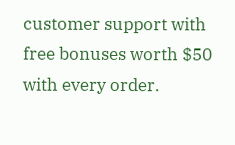customer support with free bonuses worth $50 with every order.